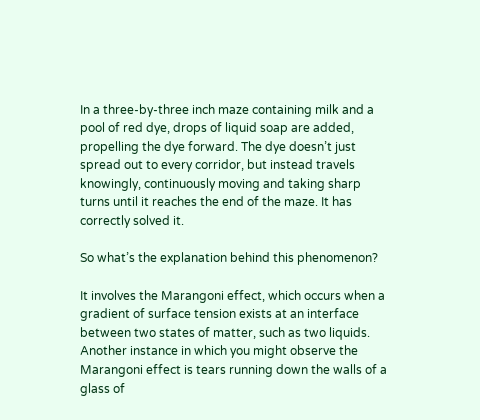In a three-by-three inch maze containing milk and a pool of red dye, drops of liquid soap are added, propelling the dye forward. The dye doesn’t just spread out to every corridor, but instead travels knowingly, continuously moving and taking sharp turns until it reaches the end of the maze. It has correctly solved it.

So what’s the explanation behind this phenomenon?

It involves the Marangoni effect, which occurs when a gradient of surface tension exists at an interface between two states of matter, such as two liquids. Another instance in which you might observe the Marangoni effect is tears running down the walls of a glass of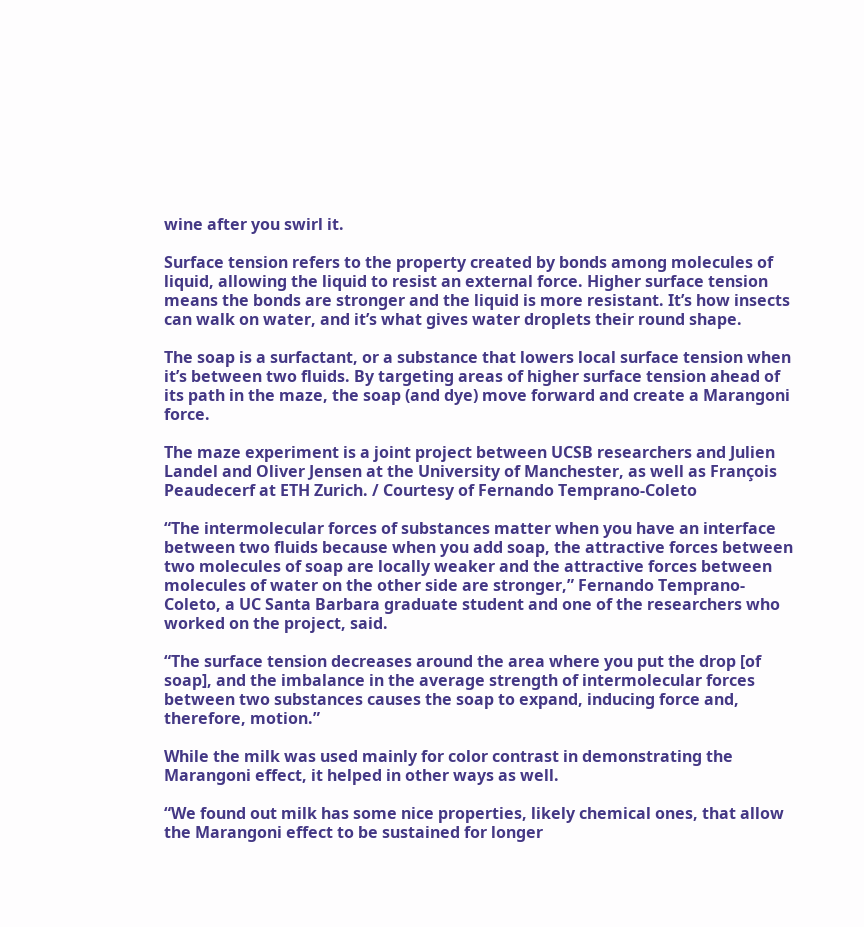wine after you swirl it.

Surface tension refers to the property created by bonds among molecules of liquid, allowing the liquid to resist an external force. Higher surface tension means the bonds are stronger and the liquid is more resistant. It’s how insects can walk on water, and it’s what gives water droplets their round shape.

The soap is a surfactant, or a substance that lowers local surface tension when it’s between two fluids. By targeting areas of higher surface tension ahead of its path in the maze, the soap (and dye) move forward and create a Marangoni force.

The maze experiment is a joint project between UCSB researchers and Julien Landel and Oliver Jensen at the University of Manchester, as well as François Peaudecerf at ETH Zurich. / Courtesy of Fernando Temprano-Coleto

“The intermolecular forces of substances matter when you have an interface between two fluids because when you add soap, the attractive forces between two molecules of soap are locally weaker and the attractive forces between molecules of water on the other side are stronger,” Fernando Temprano-Coleto, a UC Santa Barbara graduate student and one of the researchers who worked on the project, said.

“The surface tension decreases around the area where you put the drop [of soap], and the imbalance in the average strength of intermolecular forces between two substances causes the soap to expand, inducing force and, therefore, motion.”

While the milk was used mainly for color contrast in demonstrating the Marangoni effect, it helped in other ways as well.

“We found out milk has some nice properties, likely chemical ones, that allow the Marangoni effect to be sustained for longer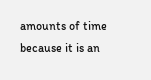amounts of time because it is an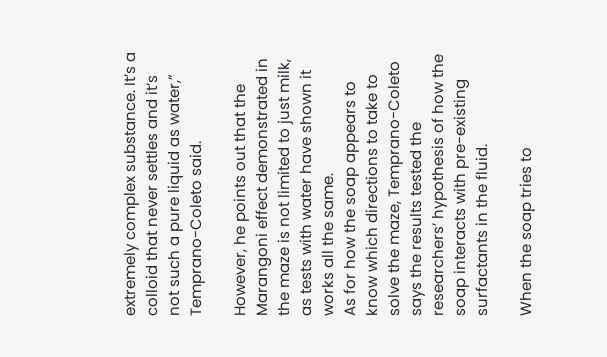extremely complex substance. It’s a colloid that never settles and it’s not such a pure liquid as water,” Temprano-Coleto said.

However, he points out that the Marangoni effect demonstrated in the maze is not limited to just milk, as tests with water have shown it works all the same.
As for how the soap appears to know which directions to take to solve the maze, Temprano-Coleto says the results tested the researchers’ hypothesis of how the soap interacts with pre-existing surfactants in the fluid.

When the soap tries to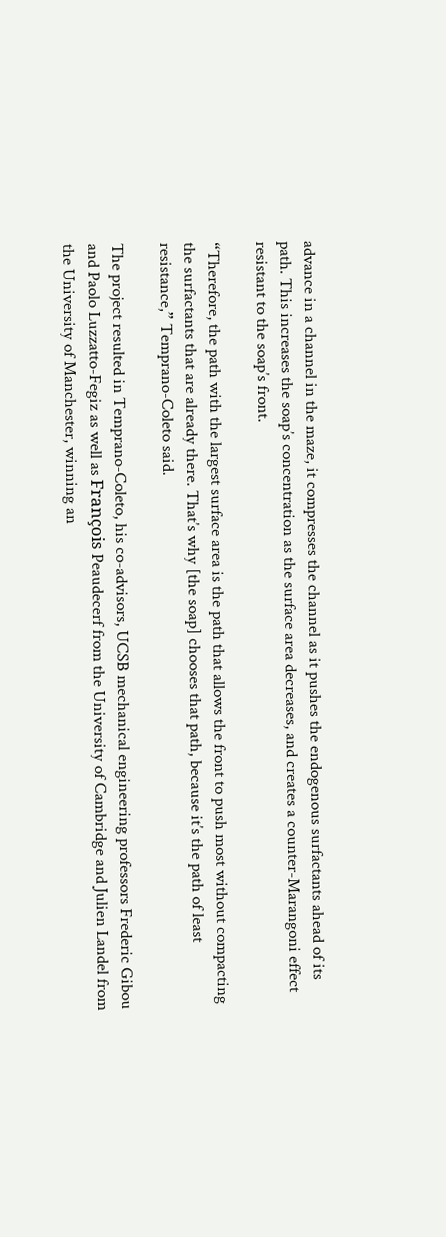advance in a channel in the maze, it compresses the channel as it pushes the endogenous surfactants ahead of its path. This increases the soap’s concentration as the surface area decreases, and creates a counter-Marangoni effect resistant to the soap’s front.

“Therefore, the path with the largest surface area is the path that allows the front to push most without compacting the surfactants that are already there. That’s why [the soap] chooses that path, because it’s the path of least resistance,” Temprano-Coleto said.

The project resulted in Temprano-Coleto, his co-advisors, UCSB mechanical engineering professors Frederic Gibou and Paolo Luzzatto-Fegiz as well as François Peaudecerf from the University of Cambridge and Julien Landel from the University of Manchester, winning an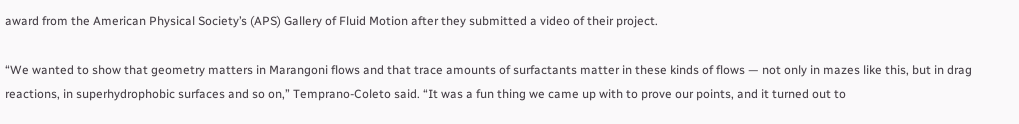award from the American Physical Society’s (APS) Gallery of Fluid Motion after they submitted a video of their project.

“We wanted to show that geometry matters in Marangoni flows and that trace amounts of surfactants matter in these kinds of flows — not only in mazes like this, but in drag reactions, in superhydrophobic surfaces and so on,” Temprano-Coleto said. “It was a fun thing we came up with to prove our points, and it turned out to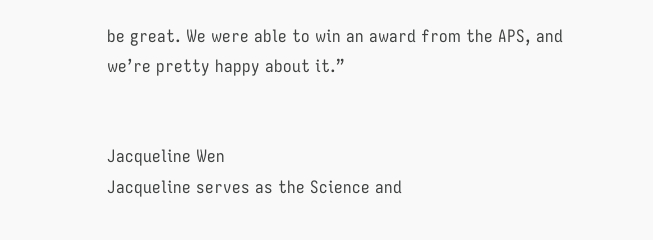be great. We were able to win an award from the APS, and we’re pretty happy about it.”


Jacqueline Wen
Jacqueline serves as the Science and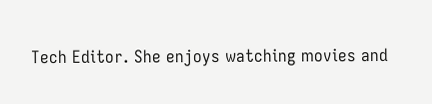Tech Editor. She enjoys watching movies and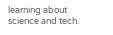learning about science and tech.